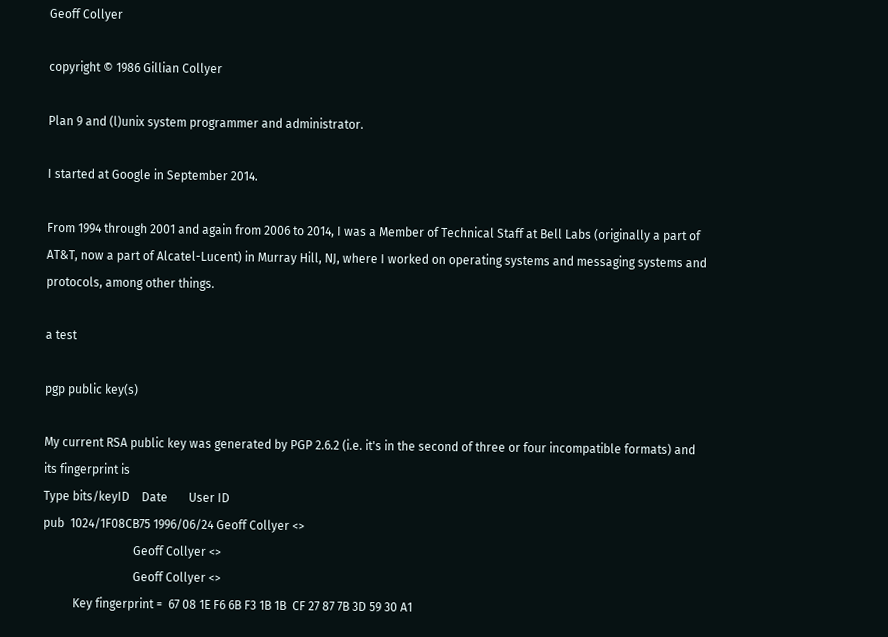Geoff Collyer

copyright © 1986 Gillian Collyer

Plan 9 and (l)unix system programmer and administrator.

I started at Google in September 2014.

From 1994 through 2001 and again from 2006 to 2014, I was a Member of Technical Staff at Bell Labs (originally a part of AT&T, now a part of Alcatel-Lucent) in Murray Hill, NJ, where I worked on operating systems and messaging systems and protocols, among other things.

a test

pgp public key(s)

My current RSA public key was generated by PGP 2.6.2 (i.e. it's in the second of three or four incompatible formats) and its fingerprint is
Type bits/keyID    Date       User ID
pub  1024/1F08CB75 1996/06/24 Geoff Collyer <>
                              Geoff Collyer <>
                              Geoff Collyer <>
          Key fingerprint =  67 08 1E F6 6B F3 1B 1B  CF 27 87 7B 3D 59 30 A1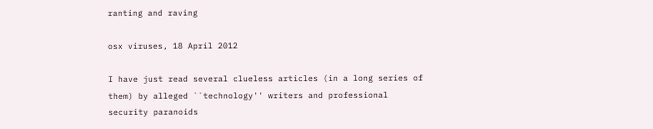ranting and raving

osx viruses, 18 April 2012

I have just read several clueless articles (in a long series of them) by alleged ``technology'' writers and professional security paranoids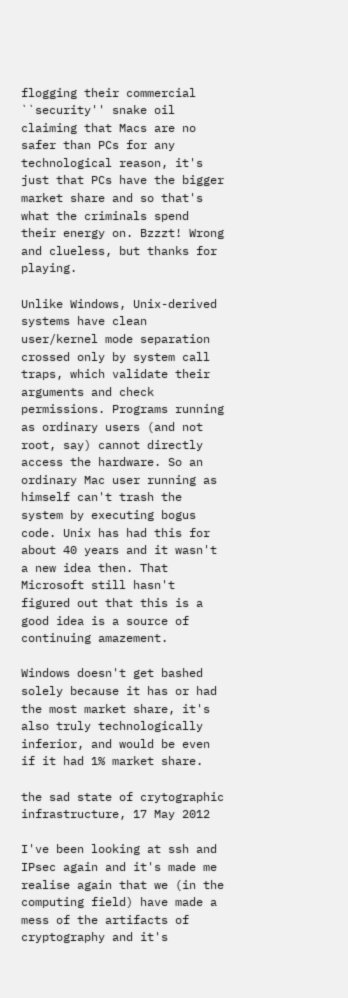flogging their commercial ``security'' snake oil claiming that Macs are no safer than PCs for any technological reason, it's just that PCs have the bigger market share and so that's what the criminals spend their energy on. Bzzzt! Wrong and clueless, but thanks for playing.

Unlike Windows, Unix-derived systems have clean user/kernel mode separation crossed only by system call traps, which validate their arguments and check permissions. Programs running as ordinary users (and not root, say) cannot directly access the hardware. So an ordinary Mac user running as himself can't trash the system by executing bogus code. Unix has had this for about 40 years and it wasn't a new idea then. That Microsoft still hasn't figured out that this is a good idea is a source of continuing amazement.

Windows doesn't get bashed solely because it has or had the most market share, it's also truly technologically inferior, and would be even if it had 1% market share.

the sad state of crytographic infrastructure, 17 May 2012

I've been looking at ssh and IPsec again and it's made me realise again that we (in the computing field) have made a mess of the artifacts of cryptography and it's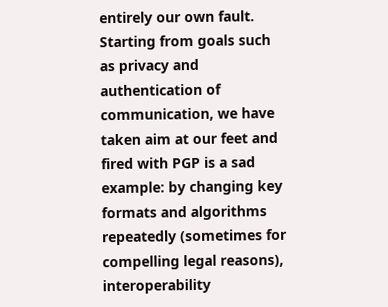entirely our own fault. Starting from goals such as privacy and authentication of communication, we have taken aim at our feet and fired with PGP is a sad example: by changing key formats and algorithms repeatedly (sometimes for compelling legal reasons), interoperability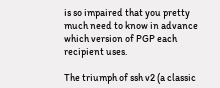is so impaired that you pretty much need to know in advance which version of PGP each recipient uses.

The triumph of ssh v2 (a classic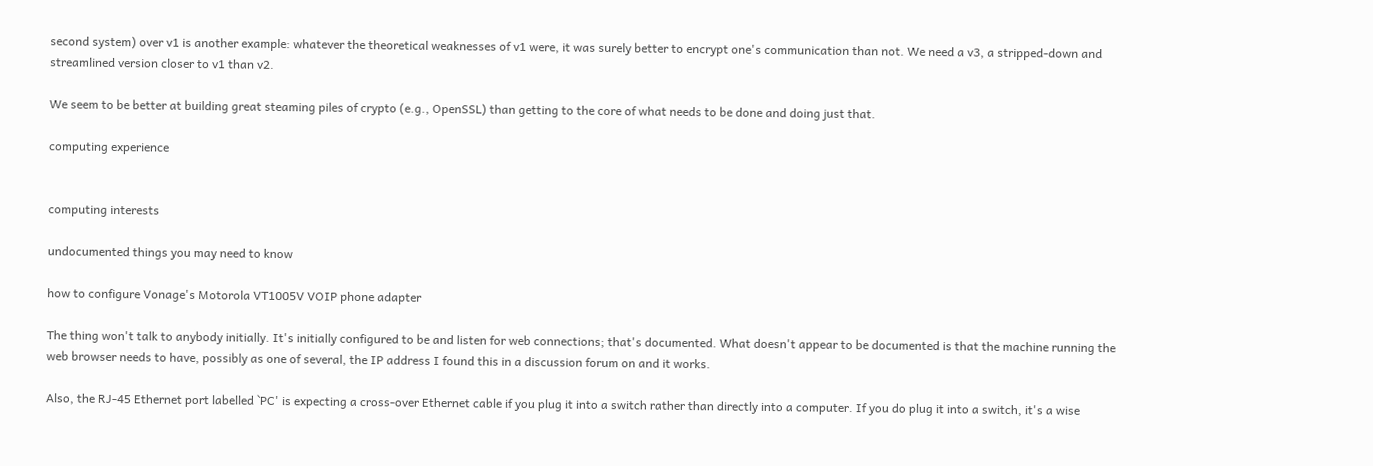second system) over v1 is another example: whatever the theoretical weaknesses of v1 were, it was surely better to encrypt one's communication than not. We need a v3, a stripped-down and streamlined version closer to v1 than v2.

We seem to be better at building great steaming piles of crypto (e.g., OpenSSL) than getting to the core of what needs to be done and doing just that.

computing experience


computing interests

undocumented things you may need to know

how to configure Vonage's Motorola VT1005V VOIP phone adapter

The thing won't talk to anybody initially. It's initially configured to be and listen for web connections; that's documented. What doesn't appear to be documented is that the machine running the web browser needs to have, possibly as one of several, the IP address I found this in a discussion forum on and it works.

Also, the RJ-45 Ethernet port labelled `PC' is expecting a cross-over Ethernet cable if you plug it into a switch rather than directly into a computer. If you do plug it into a switch, it's a wise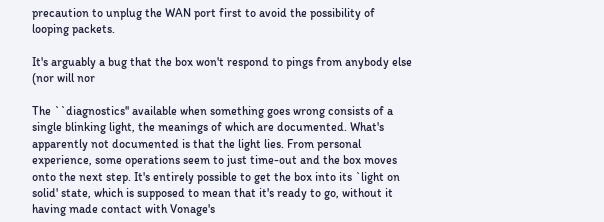precaution to unplug the WAN port first to avoid the possibility of looping packets.

It's arguably a bug that the box won't respond to pings from anybody else (nor will nor

The ``diagnostics'' available when something goes wrong consists of a single blinking light, the meanings of which are documented. What's apparently not documented is that the light lies. From personal experience, some operations seem to just time-out and the box moves onto the next step. It's entirely possible to get the box into its `light on solid' state, which is supposed to mean that it's ready to go, without it having made contact with Vonage's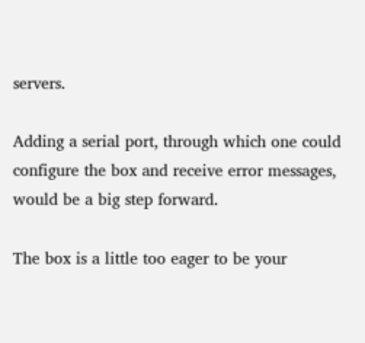servers.

Adding a serial port, through which one could configure the box and receive error messages, would be a big step forward.

The box is a little too eager to be your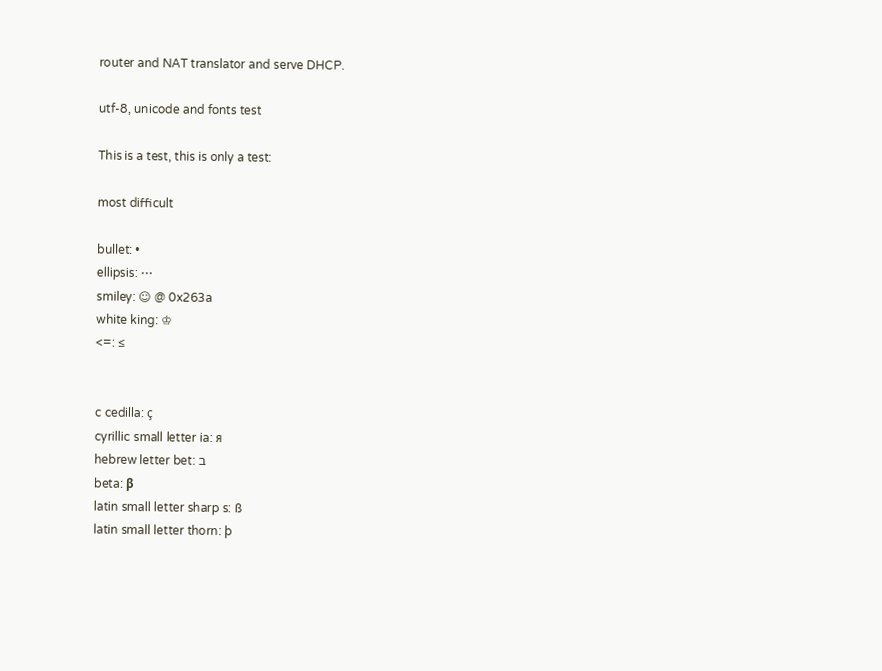router and NAT translator and serve DHCP.

utf-8, unicode and fonts test

This is a test, this is only a test:

most difficult

bullet: •
ellipsis: ⋯
smiley: ☺ @ 0x263a
white king: ♔
<=: ≤


c cedilla: ç
cyrillic small letter ia: я
hebrew letter bet: ב
beta: β
latin small letter sharp s: ß
latin small letter thorn: þ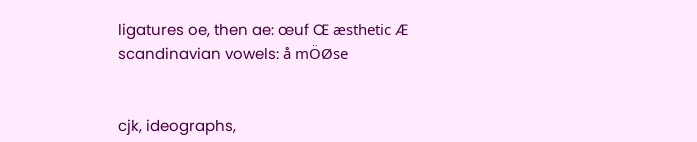ligatures oe, then ae: œuf Œ æsthetic Æ
scandinavian vowels: å mÖØse


cjk, ideographs,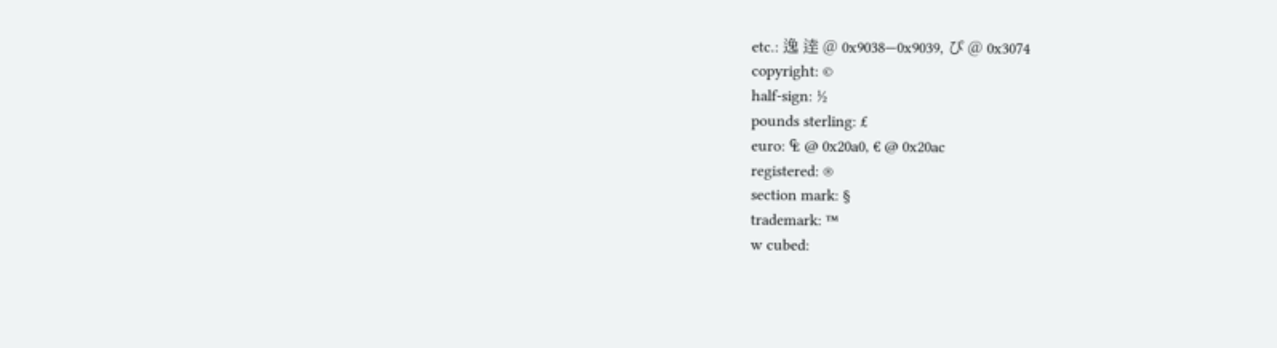etc.: 逸 逹 @ 0x9038—0x9039, ぴ @ 0x3074
copyright: ©
half-sign: ½
pounds sterling: £
euro: ₠ @ 0x20a0, € @ 0x20ac
registered: ®
section mark: §
trademark: ™
w cubed: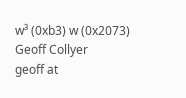w³ (0xb3) w (0x2073)
Geoff Collyer
geoff at